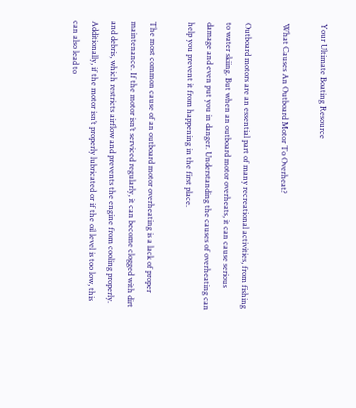Your Ultimate Boating Resource

What Causes An Outboard Motor To Overheat?

Outboard motors are an essential part of many recreational activities, from fishing to water skiing. But when an outboard motor overheats, it can cause serious damage and even put you in danger. Understanding the causes of overheating can help you prevent it from happening in the first place.

The most common cause of an outboard motor overheating is a lack of proper maintenance. If the motor isn’t serviced regularly, it can become clogged with dirt and debris, which restricts airflow and prevents the engine from cooling properly. Additionally, if the motor isn’t properly lubricated or if the oil level is too low, this can also lead to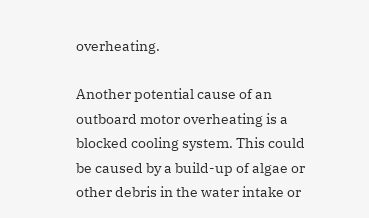overheating.

Another potential cause of an outboard motor overheating is a blocked cooling system. This could be caused by a build-up of algae or other debris in the water intake or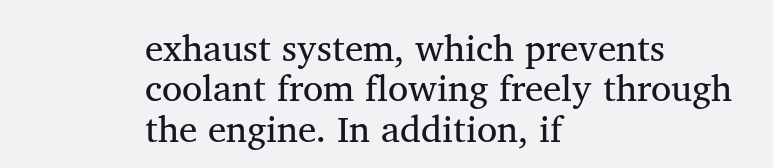exhaust system, which prevents coolant from flowing freely through the engine. In addition, if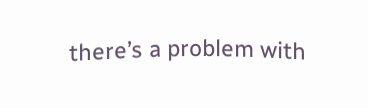there’s a problem with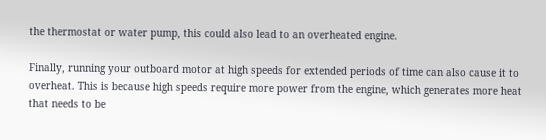the thermostat or water pump, this could also lead to an overheated engine.

Finally, running your outboard motor at high speeds for extended periods of time can also cause it to overheat. This is because high speeds require more power from the engine, which generates more heat that needs to be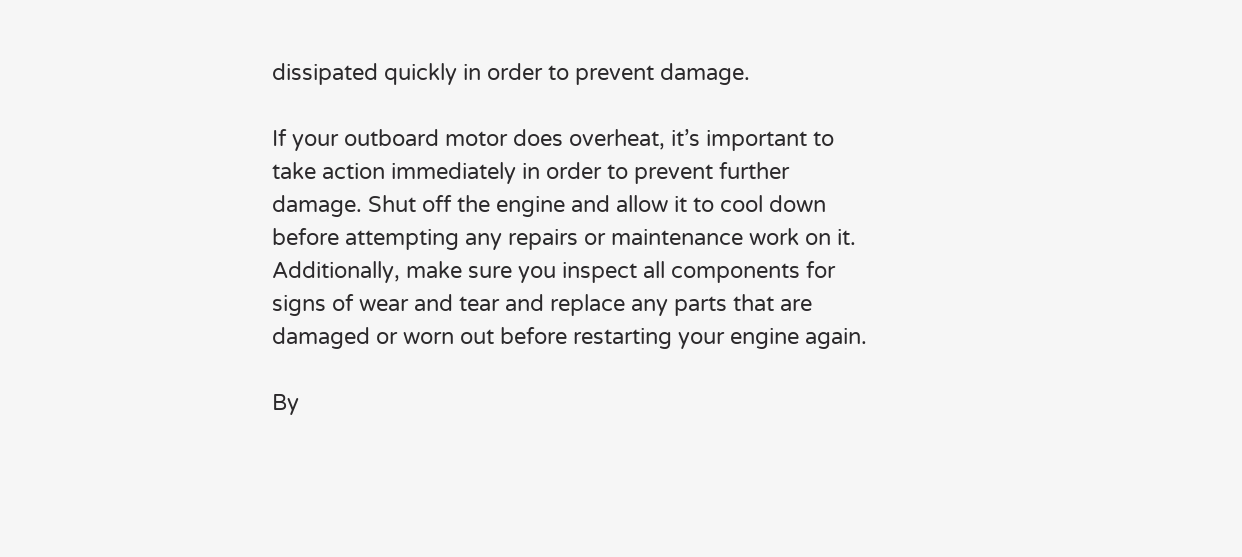dissipated quickly in order to prevent damage.

If your outboard motor does overheat, it’s important to take action immediately in order to prevent further damage. Shut off the engine and allow it to cool down before attempting any repairs or maintenance work on it. Additionally, make sure you inspect all components for signs of wear and tear and replace any parts that are damaged or worn out before restarting your engine again.

By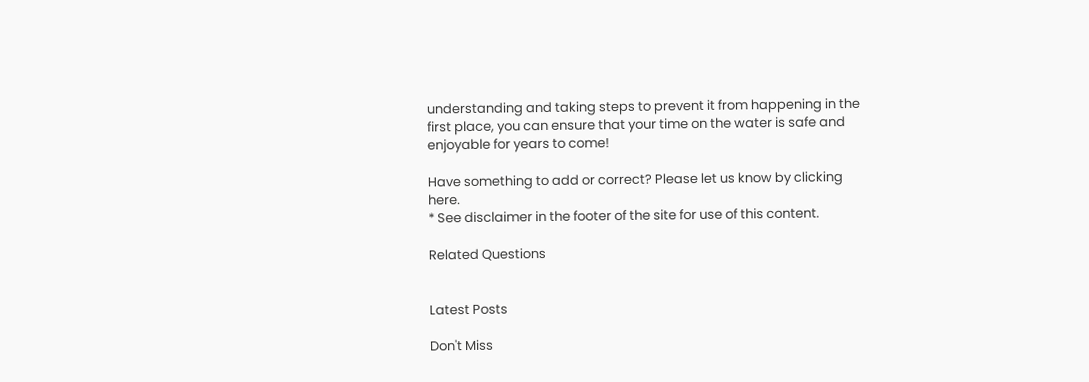understanding and taking steps to prevent it from happening in the first place, you can ensure that your time on the water is safe and enjoyable for years to come!

Have something to add or correct? Please let us know by clicking here.
* See disclaimer in the footer of the site for use of this content.

Related Questions


Latest Posts

Don't Miss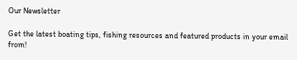Our Newsletter

Get the latest boating tips, fishing resources and featured products in your email from!